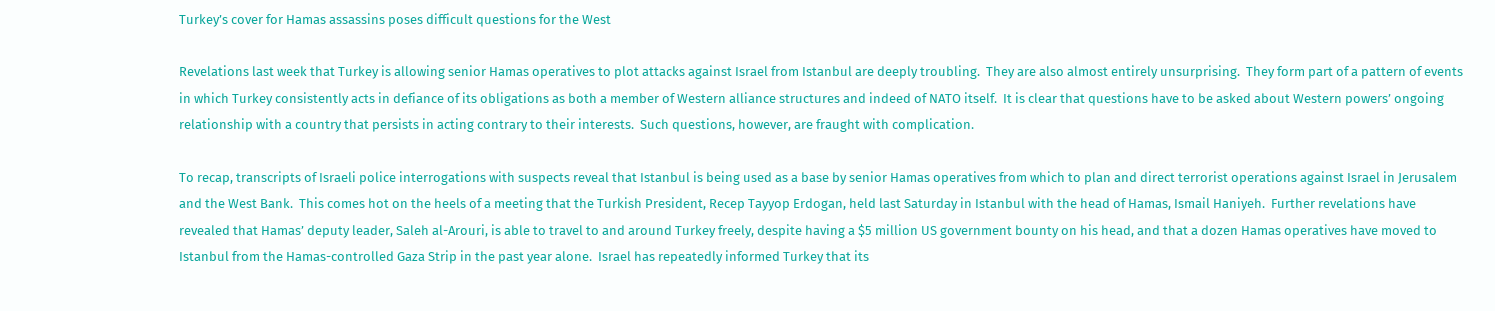Turkey’s cover for Hamas assassins poses difficult questions for the West

Revelations last week that Turkey is allowing senior Hamas operatives to plot attacks against Israel from Istanbul are deeply troubling.  They are also almost entirely unsurprising.  They form part of a pattern of events in which Turkey consistently acts in defiance of its obligations as both a member of Western alliance structures and indeed of NATO itself.  It is clear that questions have to be asked about Western powers’ ongoing relationship with a country that persists in acting contrary to their interests.  Such questions, however, are fraught with complication.

To recap, transcripts of Israeli police interrogations with suspects reveal that Istanbul is being used as a base by senior Hamas operatives from which to plan and direct terrorist operations against Israel in Jerusalem and the West Bank.  This comes hot on the heels of a meeting that the Turkish President, Recep Tayyop Erdogan, held last Saturday in Istanbul with the head of Hamas, Ismail Haniyeh.  Further revelations have revealed that Hamas’ deputy leader, Saleh al-Arouri, is able to travel to and around Turkey freely, despite having a $5 million US government bounty on his head, and that a dozen Hamas operatives have moved to Istanbul from the Hamas-controlled Gaza Strip in the past year alone.  Israel has repeatedly informed Turkey that its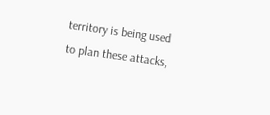territory is being used to plan these attacks,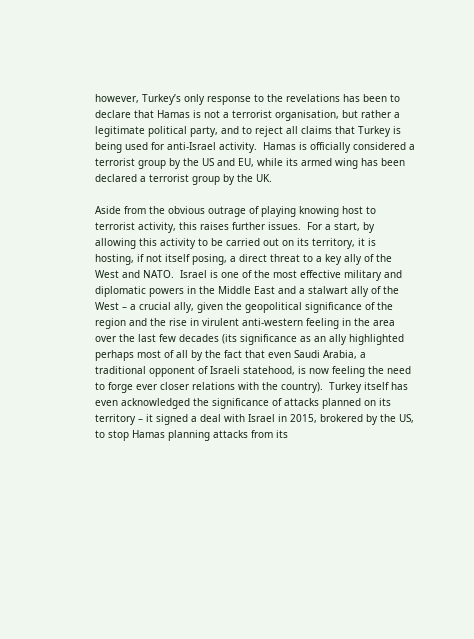however, Turkey’s only response to the revelations has been to declare that Hamas is not a terrorist organisation, but rather a legitimate political party, and to reject all claims that Turkey is being used for anti-Israel activity.  Hamas is officially considered a terrorist group by the US and EU, while its armed wing has been declared a terrorist group by the UK.

Aside from the obvious outrage of playing knowing host to terrorist activity, this raises further issues.  For a start, by allowing this activity to be carried out on its territory, it is hosting, if not itself posing, a direct threat to a key ally of the West and NATO.  Israel is one of the most effective military and diplomatic powers in the Middle East and a stalwart ally of the West – a crucial ally, given the geopolitical significance of the region and the rise in virulent anti-western feeling in the area over the last few decades (its significance as an ally highlighted perhaps most of all by the fact that even Saudi Arabia, a traditional opponent of Israeli statehood, is now feeling the need to forge ever closer relations with the country).  Turkey itself has even acknowledged the significance of attacks planned on its territory – it signed a deal with Israel in 2015, brokered by the US, to stop Hamas planning attacks from its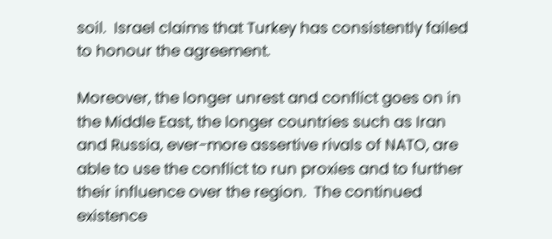soil.  Israel claims that Turkey has consistently failed to honour the agreement.

Moreover, the longer unrest and conflict goes on in the Middle East, the longer countries such as Iran and Russia, ever-more assertive rivals of NATO, are able to use the conflict to run proxies and to further their influence over the region.  The continued existence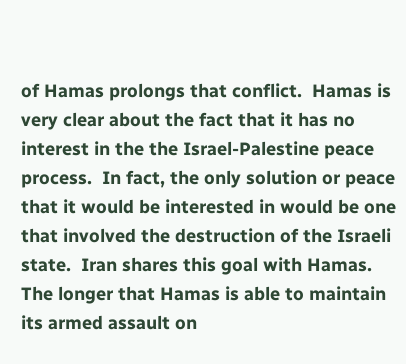of Hamas prolongs that conflict.  Hamas is very clear about the fact that it has no interest in the the Israel-Palestine peace process.  In fact, the only solution or peace that it would be interested in would be one that involved the destruction of the Israeli state.  Iran shares this goal with Hamas.  The longer that Hamas is able to maintain its armed assault on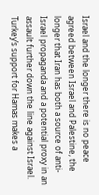Israel and the longer there is no peace agreed between Israel and Palestine, the longer that Iran has both a source of anti-Israel propaganda and a potential proxy in an assault further down the line against Israel.  Turkey’s support for Hamas makes a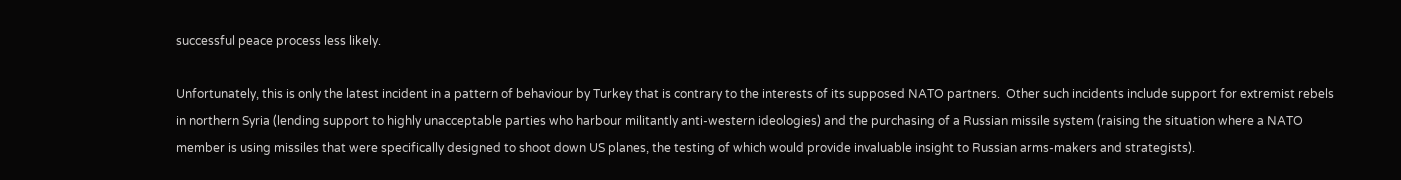successful peace process less likely.

Unfortunately, this is only the latest incident in a pattern of behaviour by Turkey that is contrary to the interests of its supposed NATO partners.  Other such incidents include support for extremist rebels in northern Syria (lending support to highly unacceptable parties who harbour militantly anti-western ideologies) and the purchasing of a Russian missile system (raising the situation where a NATO member is using missiles that were specifically designed to shoot down US planes, the testing of which would provide invaluable insight to Russian arms-makers and strategists).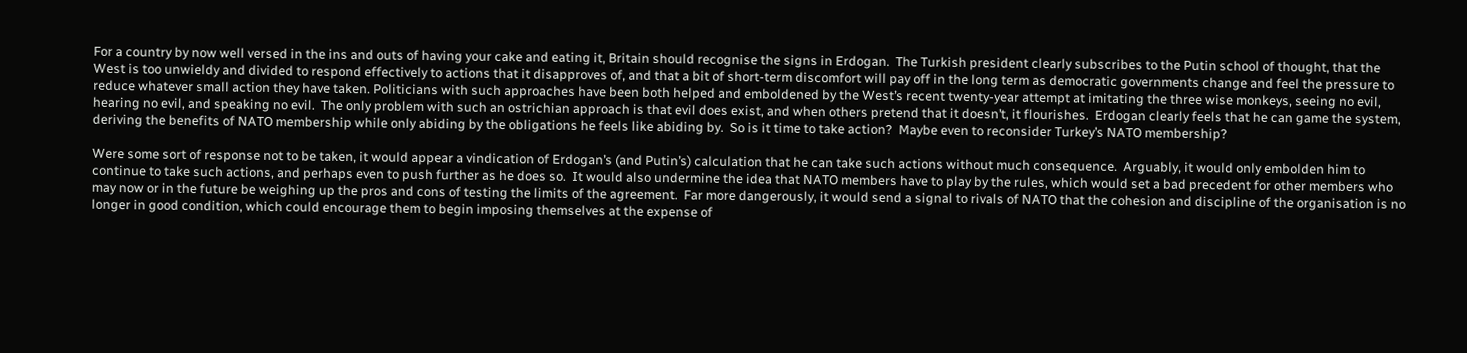For a country by now well versed in the ins and outs of having your cake and eating it, Britain should recognise the signs in Erdogan.  The Turkish president clearly subscribes to the Putin school of thought, that the West is too unwieldy and divided to respond effectively to actions that it disapproves of, and that a bit of short-term discomfort will pay off in the long term as democratic governments change and feel the pressure to reduce whatever small action they have taken. Politicians with such approaches have been both helped and emboldened by the West’s recent twenty-year attempt at imitating the three wise monkeys, seeing no evil, hearing no evil, and speaking no evil.  The only problem with such an ostrichian approach is that evil does exist, and when others pretend that it doesn’t, it flourishes.  Erdogan clearly feels that he can game the system, deriving the benefits of NATO membership while only abiding by the obligations he feels like abiding by.  So is it time to take action?  Maybe even to reconsider Turkey’s NATO membership?

Were some sort of response not to be taken, it would appear a vindication of Erdogan’s (and Putin’s) calculation that he can take such actions without much consequence.  Arguably, it would only embolden him to continue to take such actions, and perhaps even to push further as he does so.  It would also undermine the idea that NATO members have to play by the rules, which would set a bad precedent for other members who may now or in the future be weighing up the pros and cons of testing the limits of the agreement.  Far more dangerously, it would send a signal to rivals of NATO that the cohesion and discipline of the organisation is no longer in good condition, which could encourage them to begin imposing themselves at the expense of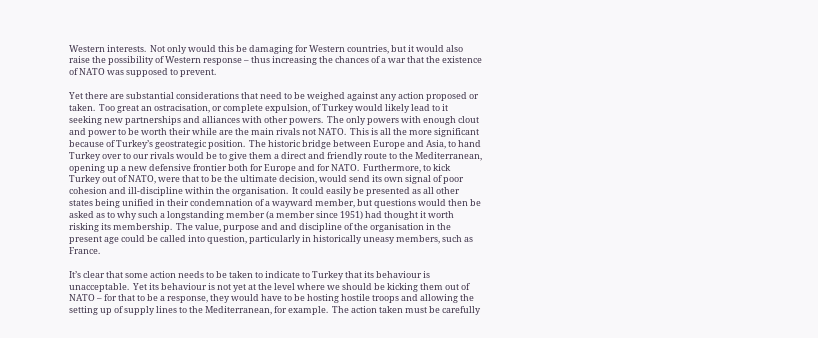Western interests.  Not only would this be damaging for Western countries, but it would also raise the possibility of Western response – thus increasing the chances of a war that the existence of NATO was supposed to prevent.

Yet there are substantial considerations that need to be weighed against any action proposed or taken.  Too great an ostracisation, or complete expulsion, of Turkey would likely lead to it seeking new partnerships and alliances with other powers.  The only powers with enough clout and power to be worth their while are the main rivals not NATO.  This is all the more significant because of Turkey’s geostrategic position.  The historic bridge between Europe and Asia, to hand Turkey over to our rivals would be to give them a direct and friendly route to the Mediterranean, opening up a new defensive frontier both for Europe and for NATO.  Furthermore, to kick Turkey out of NATO, were that to be the ultimate decision, would send its own signal of poor cohesion and ill-discipline within the organisation.  It could easily be presented as all other states being unified in their condemnation of a wayward member, but questions would then be asked as to why such a longstanding member (a member since 1951) had thought it worth risking its membership.  The value, purpose and and discipline of the organisation in the present age could be called into question, particularly in historically uneasy members, such as France.

It’s clear that some action needs to be taken to indicate to Turkey that its behaviour is unacceptable.  Yet its behaviour is not yet at the level where we should be kicking them out of NATO – for that to be a response, they would have to be hosting hostile troops and allowing the setting up of supply lines to the Mediterranean, for example.  The action taken must be carefully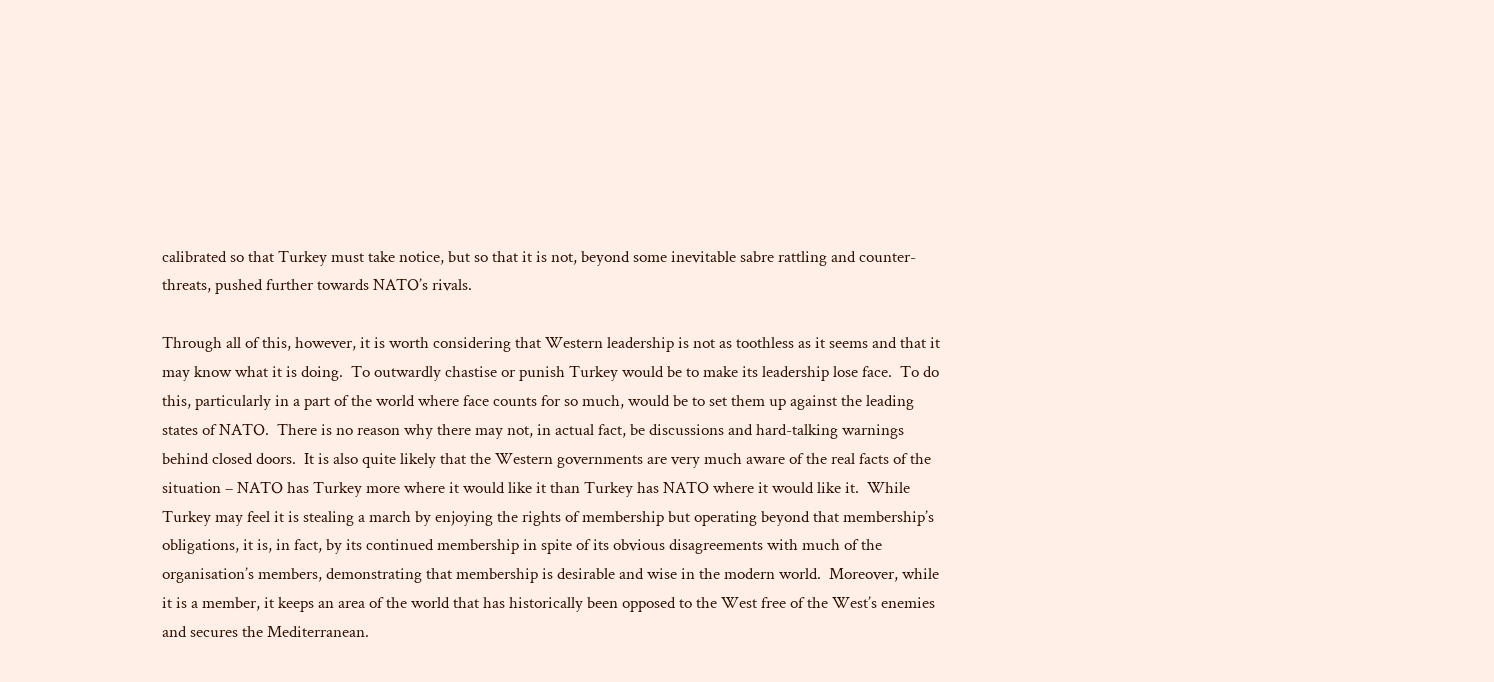calibrated so that Turkey must take notice, but so that it is not, beyond some inevitable sabre rattling and counter-threats, pushed further towards NATO’s rivals.

Through all of this, however, it is worth considering that Western leadership is not as toothless as it seems and that it may know what it is doing.  To outwardly chastise or punish Turkey would be to make its leadership lose face.  To do this, particularly in a part of the world where face counts for so much, would be to set them up against the leading states of NATO.  There is no reason why there may not, in actual fact, be discussions and hard-talking warnings behind closed doors.  It is also quite likely that the Western governments are very much aware of the real facts of the situation – NATO has Turkey more where it would like it than Turkey has NATO where it would like it.  While Turkey may feel it is stealing a march by enjoying the rights of membership but operating beyond that membership’s obligations, it is, in fact, by its continued membership in spite of its obvious disagreements with much of the organisation’s members, demonstrating that membership is desirable and wise in the modern world.  Moreover, while it is a member, it keeps an area of the world that has historically been opposed to the West free of the West’s enemies and secures the Mediterranean.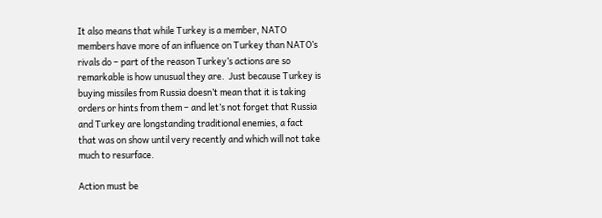It also means that while Turkey is a member, NATO members have more of an influence on Turkey than NATO’s rivals do – part of the reason Turkey’s actions are so remarkable is how unusual they are.  Just because Turkey is buying missiles from Russia doesn’t mean that it is taking orders or hints from them – and let’s not forget that Russia and Turkey are longstanding traditional enemies, a fact that was on show until very recently and which will not take much to resurface.

Action must be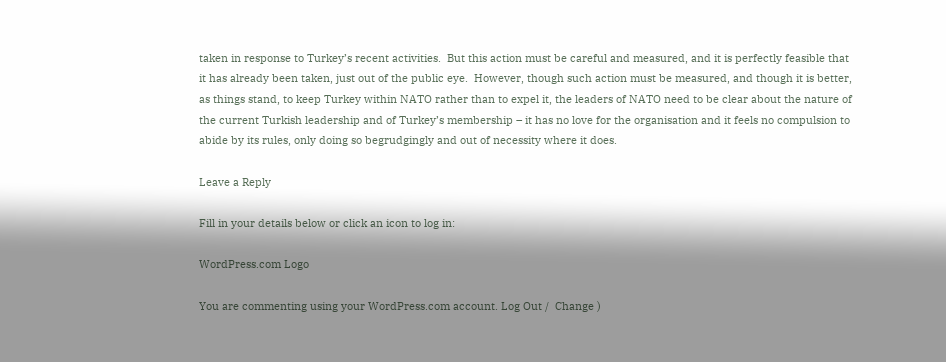taken in response to Turkey’s recent activities.  But this action must be careful and measured, and it is perfectly feasible that it has already been taken, just out of the public eye.  However, though such action must be measured, and though it is better, as things stand, to keep Turkey within NATO rather than to expel it, the leaders of NATO need to be clear about the nature of the current Turkish leadership and of Turkey’s membership – it has no love for the organisation and it feels no compulsion to abide by its rules, only doing so begrudgingly and out of necessity where it does.

Leave a Reply

Fill in your details below or click an icon to log in:

WordPress.com Logo

You are commenting using your WordPress.com account. Log Out /  Change )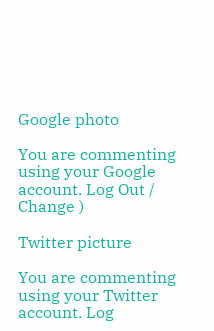Google photo

You are commenting using your Google account. Log Out /  Change )

Twitter picture

You are commenting using your Twitter account. Log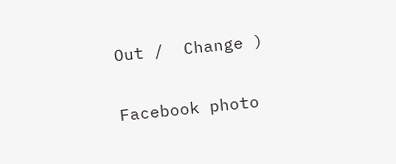Out /  Change )

Facebook photo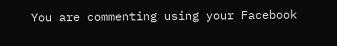You are commenting using your Facebook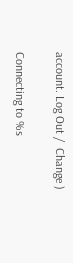account. Log Out /  Change )

Connecting to %s